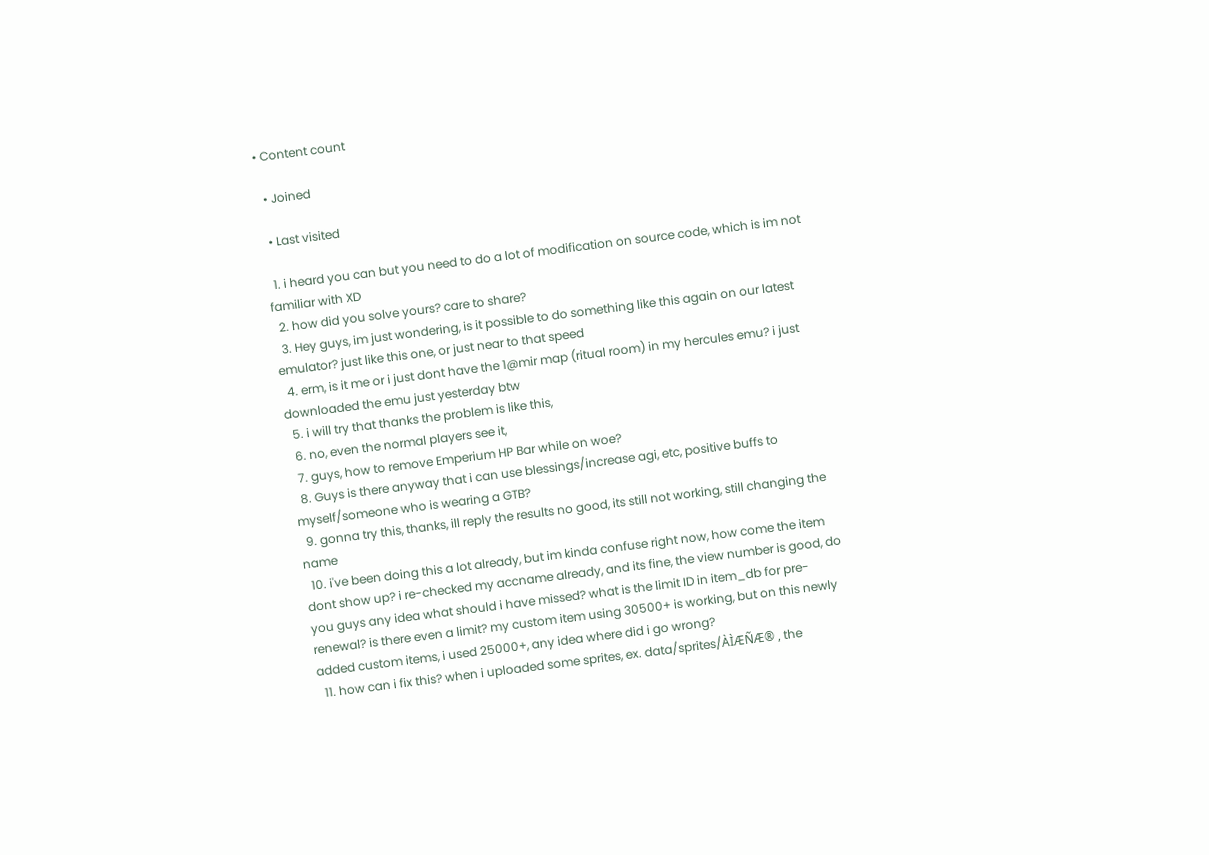• Content count

  • Joined

  • Last visited

  1. i heard you can but you need to do a lot of modification on source code, which is im not familiar with XD
  2. how did you solve yours? care to share?
  3. Hey guys, im just wondering, is it possible to do something like this again on our latest emulator? just like this one, or just near to that speed
  4. erm, is it me or i just dont have the 1@mir map (ritual room) in my hercules emu? i just downloaded the emu just yesterday btw
  5. i will try that thanks the problem is like this,
  6. no, even the normal players see it,
  7. guys, how to remove Emperium HP Bar while on woe?
  8. Guys is there anyway that i can use blessings/increase agi, etc, positive buffs to myself/someone who is wearing a GTB?
  9. gonna try this, thanks, ill reply the results no good, its still not working, still changing the name
  10. i've been doing this a lot already, but im kinda confuse right now, how come the item dont show up? i re-checked my accname already, and its fine, the view number is good, do you guys any idea what should i have missed? what is the limit ID in item_db for pre-renewal? is there even a limit? my custom item using 30500+ is working, but on this newly added custom items, i used 25000+, any idea where did i go wrong?
  11. how can i fix this? when i uploaded some sprites, ex. data/sprites/ÀÌÆÑÆ® , the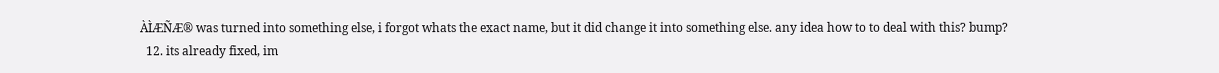ÀÌÆÑÆ® was turned into something else, i forgot whats the exact name, but it did change it into something else. any idea how to to deal with this? bump?
  12. its already fixed, im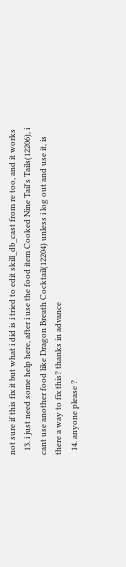not sure if this fix it but what i did is i tried to edit skill_db_cast from re too, and it works
  13. i just need some help here, after i use the food item Cooked Nine Tail's Tails(12206), i cant use another food like Dragon Breath Cocktail(12204) unless i log out and use it, is there a way to fix this? thanks in advance
  14. anyone please ?